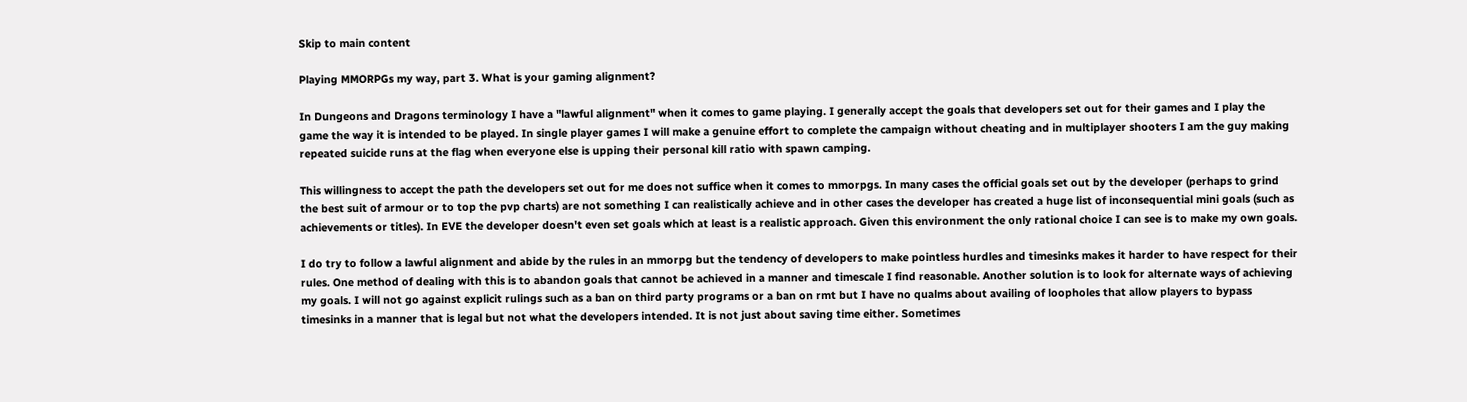Skip to main content

Playing MMORPGs my way, part 3. What is your gaming alignment?

In Dungeons and Dragons terminology I have a "lawful alignment" when it comes to game playing. I generally accept the goals that developers set out for their games and I play the game the way it is intended to be played. In single player games I will make a genuine effort to complete the campaign without cheating and in multiplayer shooters I am the guy making repeated suicide runs at the flag when everyone else is upping their personal kill ratio with spawn camping.

This willingness to accept the path the developers set out for me does not suffice when it comes to mmorpgs. In many cases the official goals set out by the developer (perhaps to grind the best suit of armour or to top the pvp charts) are not something I can realistically achieve and in other cases the developer has created a huge list of inconsequential mini goals (such as achievements or titles). In EVE the developer doesn't even set goals which at least is a realistic approach. Given this environment the only rational choice I can see is to make my own goals.

I do try to follow a lawful alignment and abide by the rules in an mmorpg but the tendency of developers to make pointless hurdles and timesinks makes it harder to have respect for their rules. One method of dealing with this is to abandon goals that cannot be achieved in a manner and timescale I find reasonable. Another solution is to look for alternate ways of achieving my goals. I will not go against explicit rulings such as a ban on third party programs or a ban on rmt but I have no qualms about availing of loopholes that allow players to bypass timesinks in a manner that is legal but not what the developers intended. It is not just about saving time either. Sometimes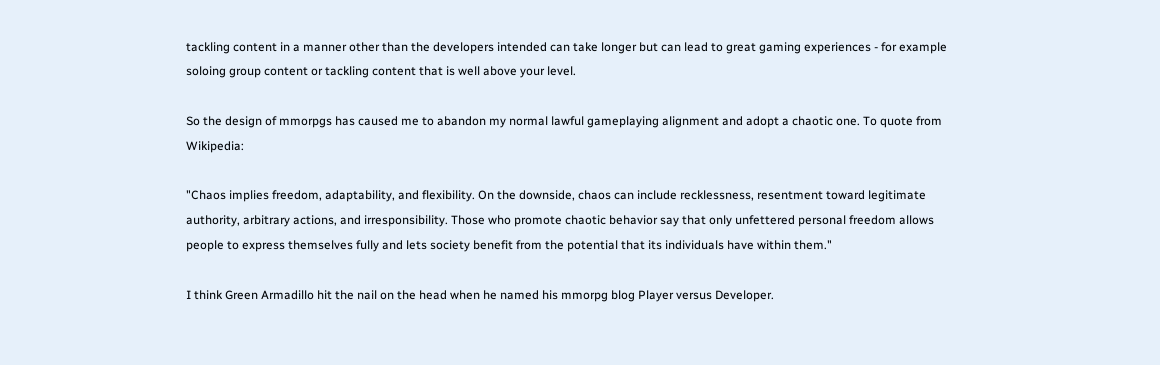tackling content in a manner other than the developers intended can take longer but can lead to great gaming experiences - for example soloing group content or tackling content that is well above your level.

So the design of mmorpgs has caused me to abandon my normal lawful gameplaying alignment and adopt a chaotic one. To quote from Wikipedia:

"Chaos implies freedom, adaptability, and flexibility. On the downside, chaos can include recklessness, resentment toward legitimate authority, arbitrary actions, and irresponsibility. Those who promote chaotic behavior say that only unfettered personal freedom allows people to express themselves fully and lets society benefit from the potential that its individuals have within them."

I think Green Armadillo hit the nail on the head when he named his mmorpg blog Player versus Developer.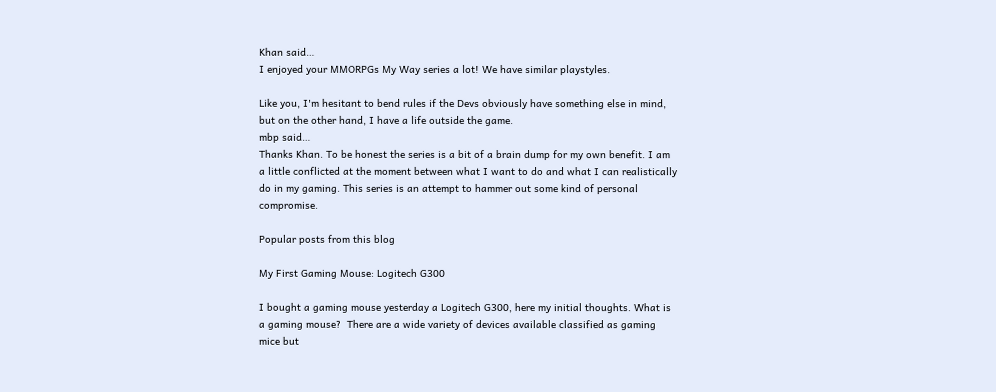Khan said…
I enjoyed your MMORPGs My Way series a lot! We have similar playstyles.

Like you, I'm hesitant to bend rules if the Devs obviously have something else in mind, but on the other hand, I have a life outside the game.
mbp said…
Thanks Khan. To be honest the series is a bit of a brain dump for my own benefit. I am a little conflicted at the moment between what I want to do and what I can realistically do in my gaming. This series is an attempt to hammer out some kind of personal compromise.

Popular posts from this blog

My First Gaming Mouse: Logitech G300

I bought a gaming mouse yesterday a Logitech G300, here my initial thoughts. What is a gaming mouse?  There are a wide variety of devices available classified as gaming mice but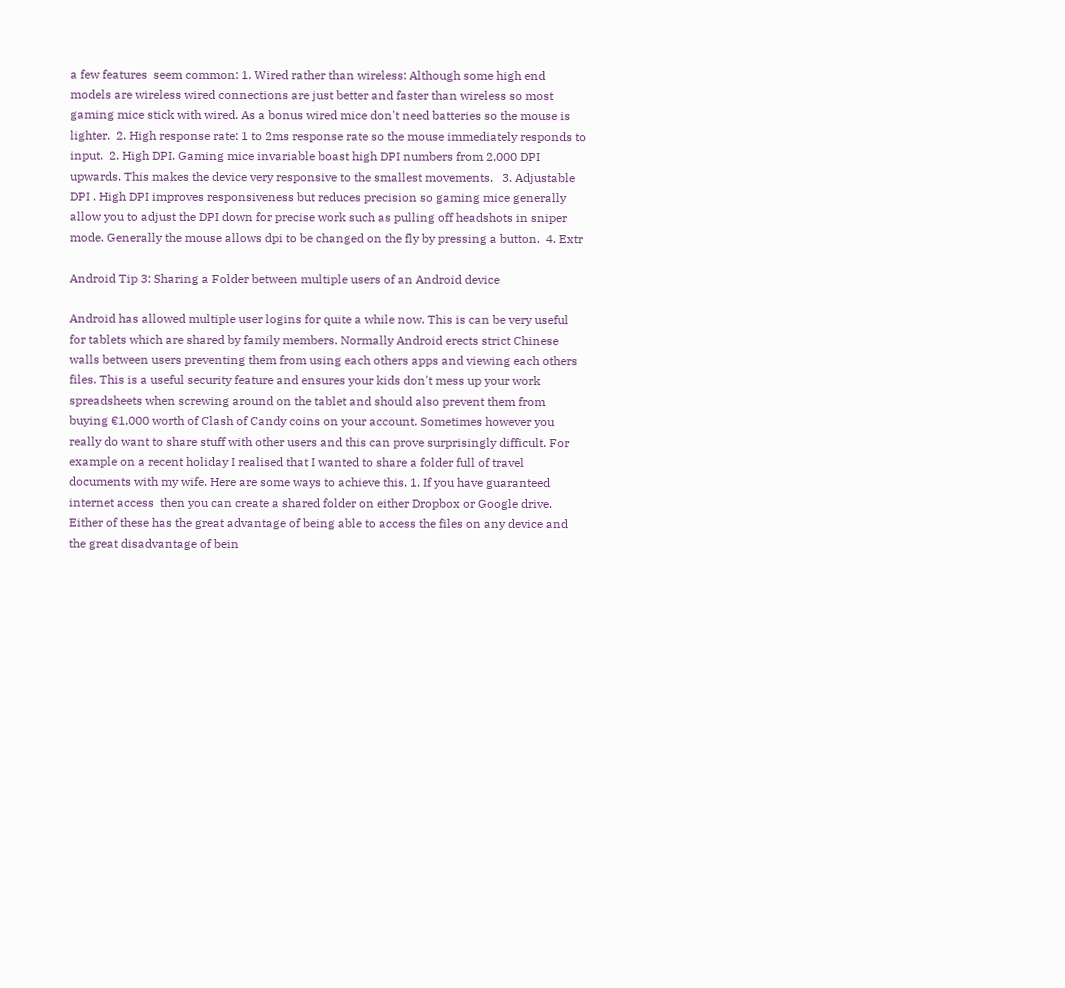a few features  seem common: 1. Wired rather than wireless: Although some high end models are wireless wired connections are just better and faster than wireless so most gaming mice stick with wired. As a bonus wired mice don't need batteries so the mouse is lighter.  2. High response rate: 1 to 2ms response rate so the mouse immediately responds to input.  2. High DPI. Gaming mice invariable boast high DPI numbers from 2,000 DPI upwards. This makes the device very responsive to the smallest movements.   3. Adjustable DPI . High DPI improves responsiveness but reduces precision so gaming mice generally allow you to adjust the DPI down for precise work such as pulling off headshots in sniper mode. Generally the mouse allows dpi to be changed on the fly by pressing a button.  4. Extr

Android Tip 3: Sharing a Folder between multiple users of an Android device

Android has allowed multiple user logins for quite a while now. This is can be very useful for tablets which are shared by family members. Normally Android erects strict Chinese walls between users preventing them from using each others apps and viewing each others files. This is a useful security feature and ensures your kids don't mess up your work spreadsheets when screwing around on the tablet and should also prevent them from buying €1,000 worth of Clash of Candy coins on your account. Sometimes however you really do want to share stuff with other users and this can prove surprisingly difficult. For example on a recent holiday I realised that I wanted to share a folder full of travel documents with my wife. Here are some ways to achieve this. 1. If you have guaranteed internet access  then you can create a shared folder on either Dropbox or Google drive. Either of these has the great advantage of being able to access the files on any device and the great disadvantage of bein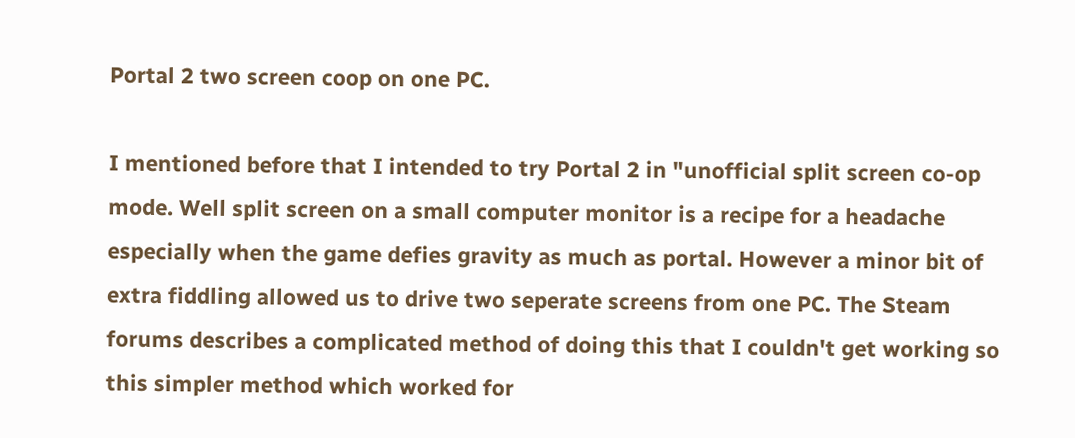Portal 2 two screen coop on one PC.

I mentioned before that I intended to try Portal 2 in "unofficial split screen co-op mode. Well split screen on a small computer monitor is a recipe for a headache especially when the game defies gravity as much as portal. However a minor bit of extra fiddling allowed us to drive two seperate screens from one PC. The Steam forums describes a complicated method of doing this that I couldn't get working so this simpler method which worked for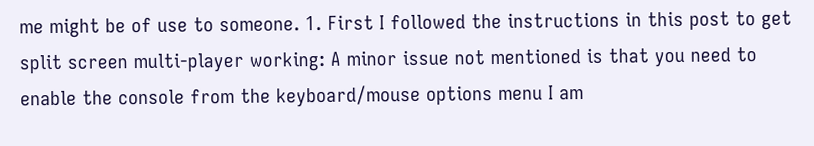me might be of use to someone. 1. First I followed the instructions in this post to get split screen multi-player working: A minor issue not mentioned is that you need to enable the console from the keyboard/mouse options menu I am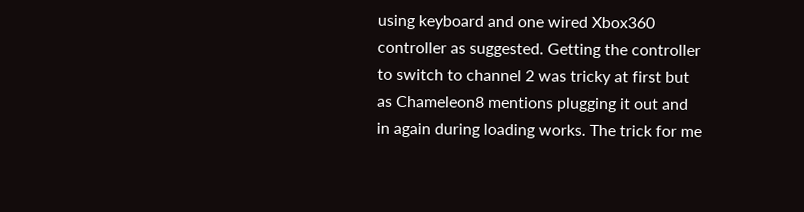using keyboard and one wired Xbox360 controller as suggested. Getting the controller to switch to channel 2 was tricky at first but as Chameleon8 mentions plugging it out and in again during loading works. The trick for me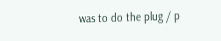was to do the plug / p